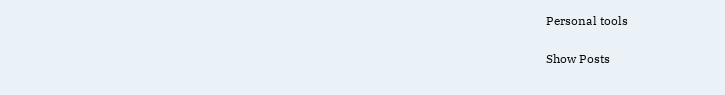Personal tools

Show Posts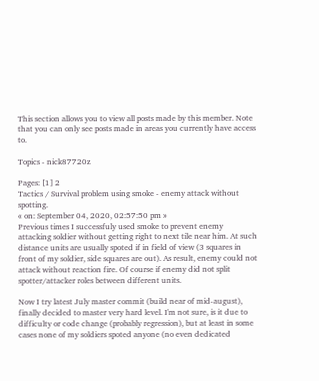This section allows you to view all posts made by this member. Note that you can only see posts made in areas you currently have access to.

Topics - nick87720z

Pages: [1] 2
Tactics / Survival problem using smoke - enemy attack without spotting.
« on: September 04, 2020, 02:57:50 pm »
Previous times I successfuly used smoke to prevent enemy attacking soldier without getting right to next tile near him. At such distance units are usually spoted if in field of view (3 squares in front of my soldier, side squares are out). As result, enemy could not attack without reaction fire. Of course if enemy did not split spotter/attacker roles between different units.

Now I try latest July master commit (build near of mid-august), finally decided to master very hard level. I'm not sure, is it due to difficulty or code change (probably regression), but at least in some cases none of my soldiers spoted anyone (no even dedicated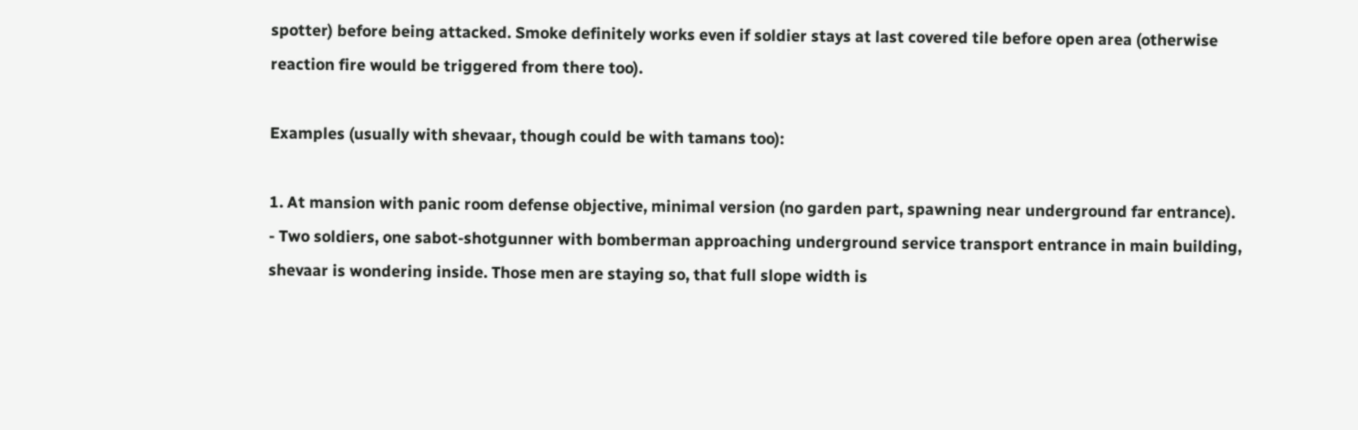spotter) before being attacked. Smoke definitely works even if soldier stays at last covered tile before open area (otherwise reaction fire would be triggered from there too).

Examples (usually with shevaar, though could be with tamans too):

1. At mansion with panic room defense objective, minimal version (no garden part, spawning near underground far entrance).
- Two soldiers, one sabot-shotgunner with bomberman approaching underground service transport entrance in main building, shevaar is wondering inside. Those men are staying so, that full slope width is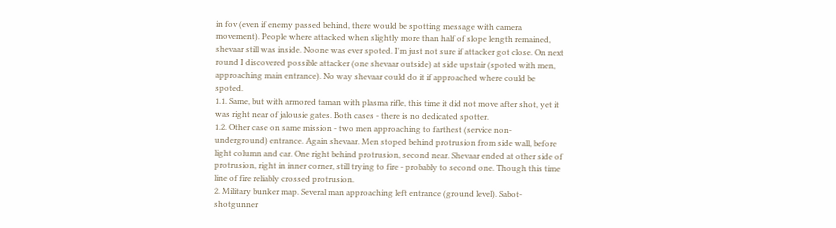in fov (even if enemy passed behind, there would be spotting message with camera movement). People where attacked when slightly more than half of slope length remained, shevaar still was inside. Noone was ever spoted. I'm just not sure if attacker got close. On next round I discovered possible attacker (one shevaar outside) at side upstair (spoted with men, approaching main entrance). No way shevaar could do it if approached where could be spoted.
1.1. Same, but with armored taman with plasma rifle, this time it did not move after shot, yet it was right near of jalousie gates. Both cases - there is no dedicated spotter.
1.2. Other case on same mission - two men approaching to farthest (service non-underground) entrance. Again shevaar. Men stoped behind protrusion from side wall, before light column and car. One right behind protrusion, second near. Shevaar ended at other side of protrusion, right in inner corner, still trying to fire - probably to second one. Though this time line of fire reliably crossed protrusion.
2. Military bunker map. Several man approaching left entrance (ground level). Sabot-shotgunner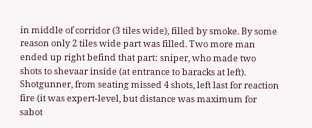in middle of corridor (3 tiles wide), filled by smoke. By some reason only 2 tiles wide part was filled. Two more man ended up right befind that part: sniper, who made two shots to shevaar inside (at entrance to baracks at left). Shotgunner, from seating missed 4 shots, left last for reaction fire (it was expert-level, but distance was maximum for sabot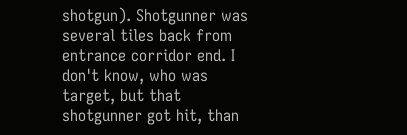shotgun). Shotgunner was several tiles back from entrance corridor end. I don't know, who was target, but that shotgunner got hit, than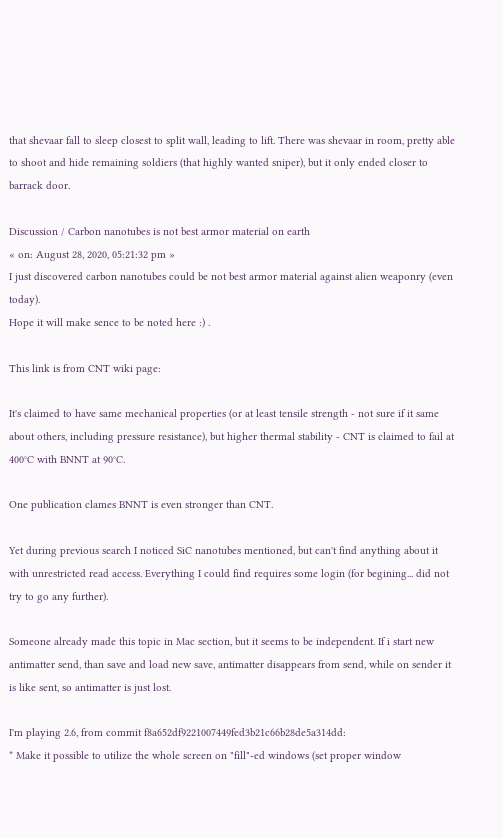that shevaar fall to sleep closest to split wall, leading to lift. There was shevaar in room, pretty able to shoot and hide remaining soldiers (that highly wanted sniper), but it only ended closer to barrack door.

Discussion / Carbon nanotubes is not best armor material on earth
« on: August 28, 2020, 05:21:32 pm »
I just discovered carbon nanotubes could be not best armor material against alien weaponry (even today).
Hope it will make sence to be noted here :) .

This link is from CNT wiki page:

It's claimed to have same mechanical properties (or at least tensile strength - not sure if it same about others, including pressure resistance), but higher thermal stability - CNT is claimed to fail at 400°C with BNNT at 90°C.

One publication clames BNNT is even stronger than CNT.

Yet during previous search I noticed SiC nanotubes mentioned, but can't find anything about it with unrestricted read access. Everything I could find requires some login (for begining... did not try to go any further).

Someone already made this topic in Mac section, but it seems to be independent. If i start new antimatter send, than save and load new save, antimatter disappears from send, while on sender it is like sent, so antimatter is just lost.

I'm playing 2.6, from commit f8a652df9221007449fed3b21c66b28de5a314dd:
* Make it possible to utilize the whole screen on "fill"-ed windows (set proper window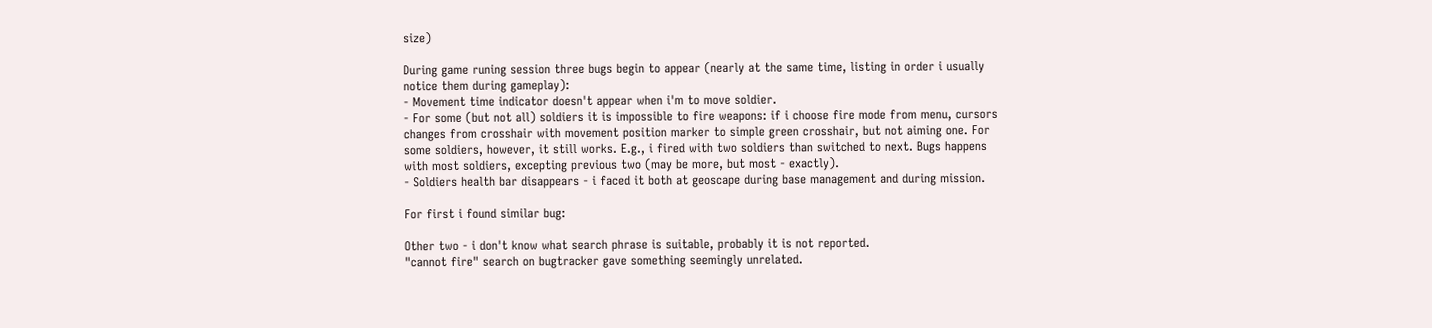size)

During game runing session three bugs begin to appear (nearly at the same time, listing in order i usually notice them during gameplay):
- Movement time indicator doesn't appear when i'm to move soldier.
- For some (but not all) soldiers it is impossible to fire weapons: if i choose fire mode from menu, cursors changes from crosshair with movement position marker to simple green crosshair, but not aiming one. For some soldiers, however, it still works. E.g., i fired with two soldiers than switched to next. Bugs happens with most soldiers, excepting previous two (may be more, but most - exactly).
- Soldiers health bar disappears - i faced it both at geoscape during base management and during mission.

For first i found similar bug:

Other two - i don't know what search phrase is suitable, probably it is not reported.
"cannot fire" search on bugtracker gave something seemingly unrelated.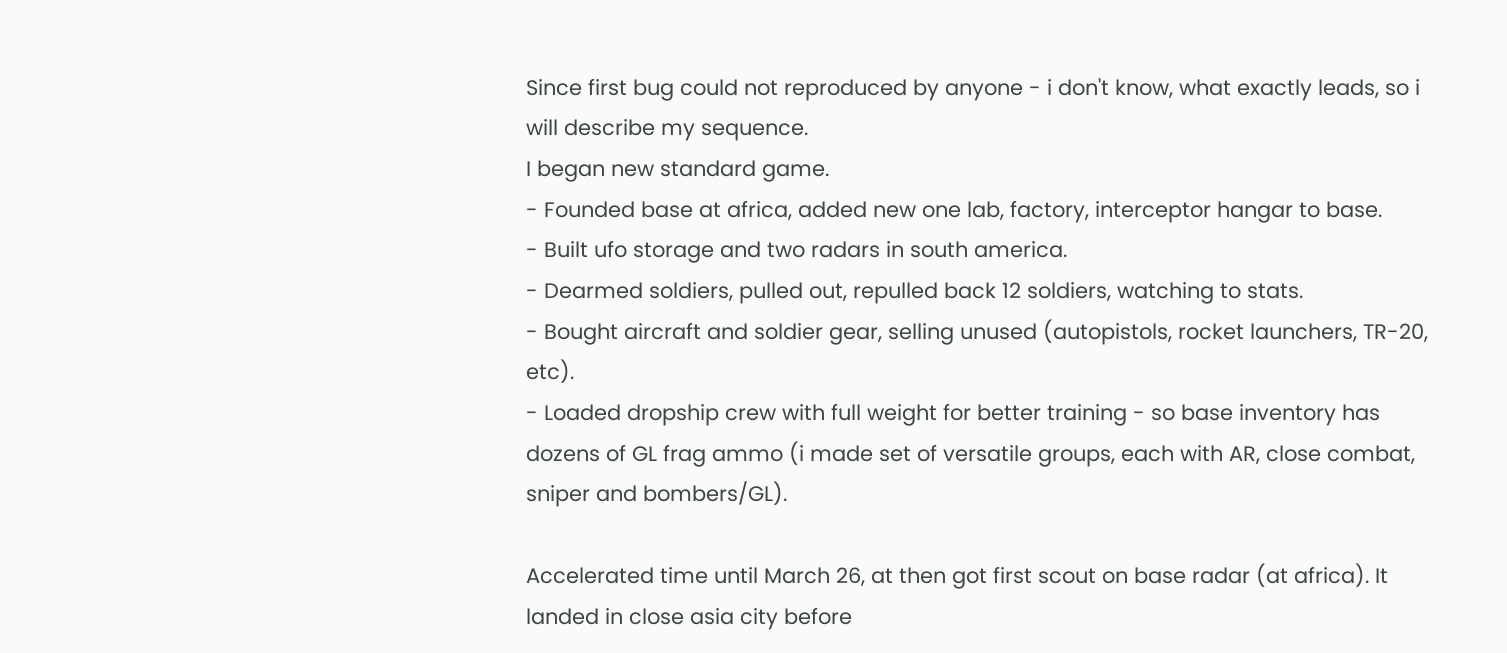Since first bug could not reproduced by anyone - i don't know, what exactly leads, so i will describe my sequence.
I began new standard game.
- Founded base at africa, added new one lab, factory, interceptor hangar to base.
- Built ufo storage and two radars in south america.
- Dearmed soldiers, pulled out, repulled back 12 soldiers, watching to stats.
- Bought aircraft and soldier gear, selling unused (autopistols, rocket launchers, TR-20, etc).
- Loaded dropship crew with full weight for better training - so base inventory has dozens of GL frag ammo (i made set of versatile groups, each with AR, close combat, sniper and bombers/GL).

Accelerated time until March 26, at then got first scout on base radar (at africa). It landed in close asia city before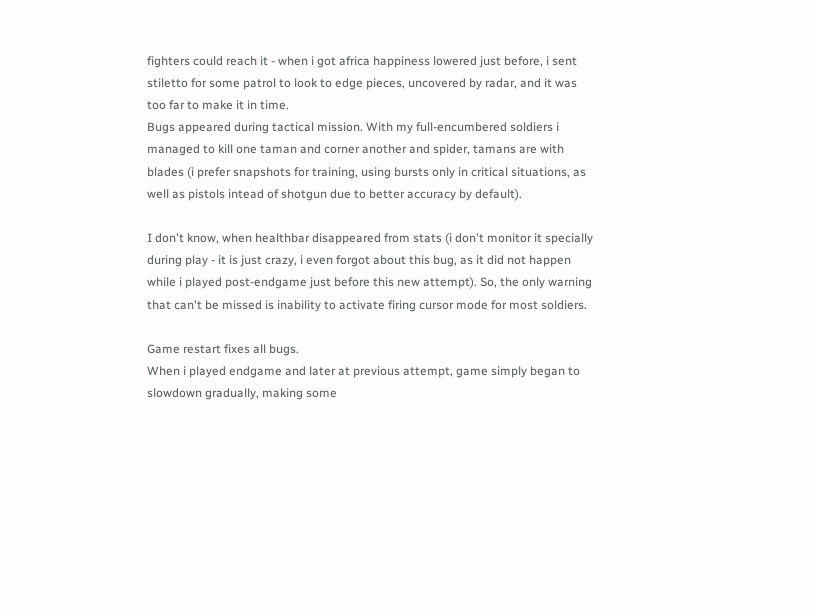fighters could reach it - when i got africa happiness lowered just before, i sent stiletto for some patrol to look to edge pieces, uncovered by radar, and it was too far to make it in time.
Bugs appeared during tactical mission. With my full-encumbered soldiers i managed to kill one taman and corner another and spider, tamans are with blades (i prefer snapshots for training, using bursts only in critical situations, as well as pistols intead of shotgun due to better accuracy by default).

I don't know, when healthbar disappeared from stats (i don't monitor it specially during play - it is just crazy, i even forgot about this bug, as it did not happen while i played post-endgame just before this new attempt). So, the only warning that can't be missed is inability to activate firing cursor mode for most soldiers.

Game restart fixes all bugs.
When i played endgame and later at previous attempt, game simply began to slowdown gradually, making some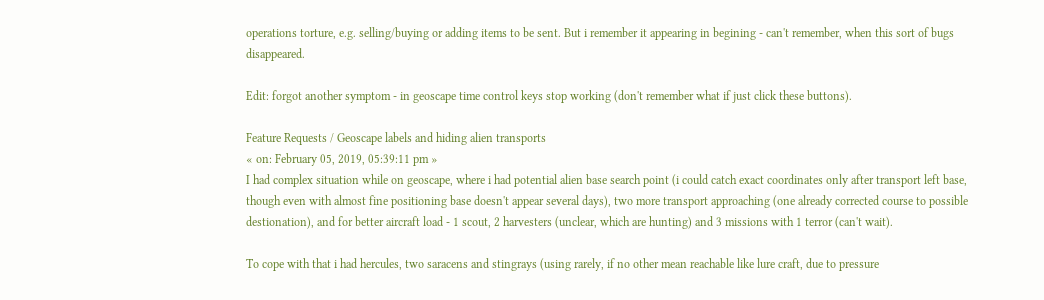operations torture, e.g. selling/buying or adding items to be sent. But i remember it appearing in begining - can't remember, when this sort of bugs disappeared.

Edit: forgot another symptom - in geoscape time control keys stop working (don't remember what if just click these buttons).

Feature Requests / Geoscape labels and hiding alien transports
« on: February 05, 2019, 05:39:11 pm »
I had complex situation while on geoscape, where i had potential alien base search point (i could catch exact coordinates only after transport left base, though even with almost fine positioning base doesn't appear several days), two more transport approaching (one already corrected course to possible destionation), and for better aircraft load - 1 scout, 2 harvesters (unclear, which are hunting) and 3 missions with 1 terror (can't wait).

To cope with that i had hercules, two saracens and stingrays (using rarely, if no other mean reachable like lure craft, due to pressure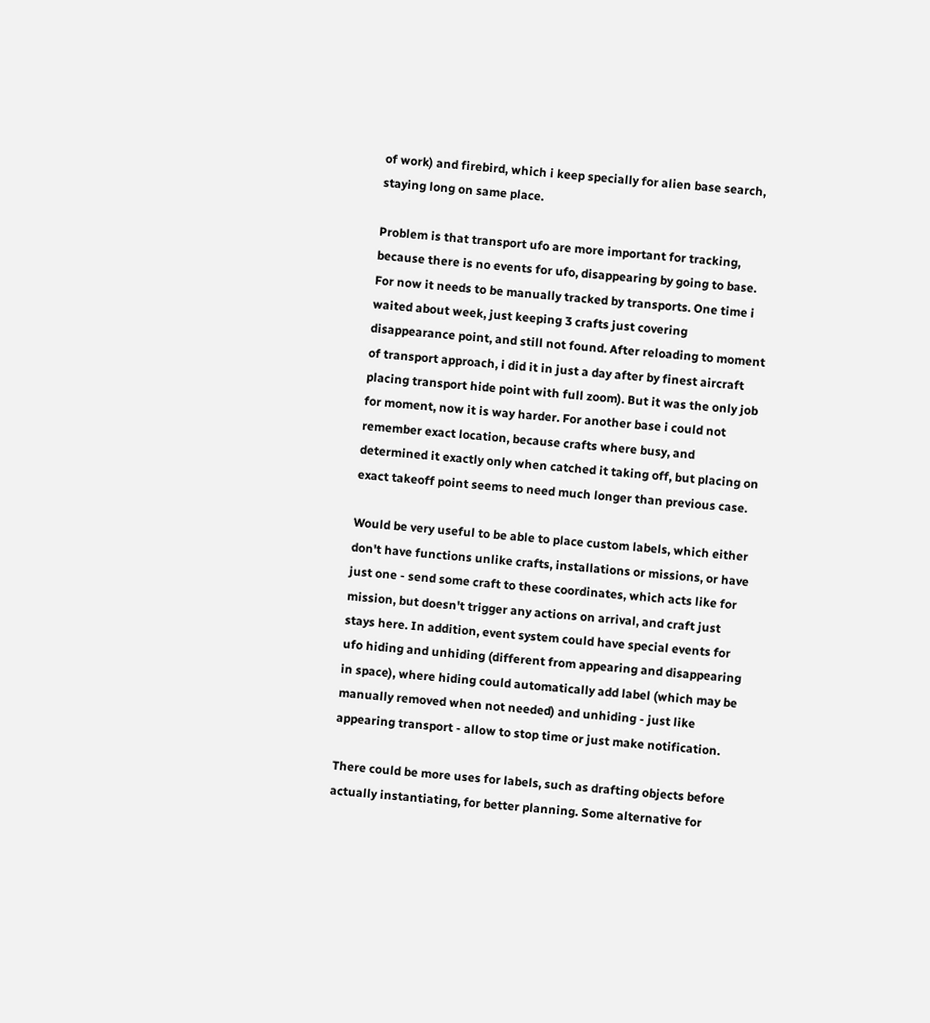of work) and firebird, which i keep specially for alien base search, staying long on same place.

Problem is that transport ufo are more important for tracking, because there is no events for ufo, disappearing by going to base. For now it needs to be manually tracked by transports. One time i waited about week, just keeping 3 crafts just covering disappearance point, and still not found. After reloading to moment of transport approach, i did it in just a day after by finest aircraft placing transport hide point with full zoom). But it was the only job for moment, now it is way harder. For another base i could not remember exact location, because crafts where busy, and determined it exactly only when catched it taking off, but placing on exact takeoff point seems to need much longer than previous case.

Would be very useful to be able to place custom labels, which either don't have functions unlike crafts, installations or missions, or have just one - send some craft to these coordinates, which acts like for mission, but doesn't trigger any actions on arrival, and craft just stays here. In addition, event system could have special events for ufo hiding and unhiding (different from appearing and disappearing in space), where hiding could automatically add label (which may be manually removed when not needed) and unhiding - just like appearing transport - allow to stop time or just make notification.

There could be more uses for labels, such as drafting objects before actually instantiating, for better planning. Some alternative for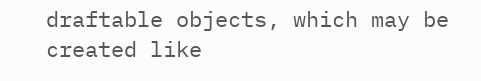draftable objects, which may be created like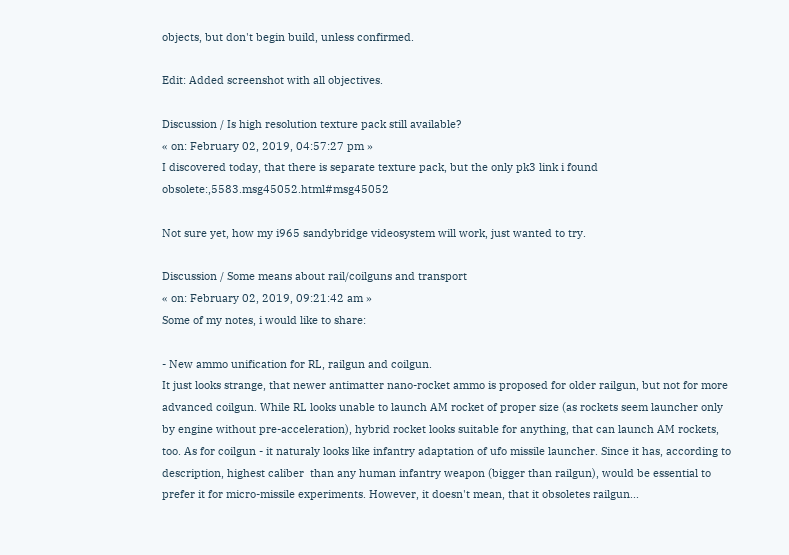objects, but don't begin build, unless confirmed.

Edit: Added screenshot with all objectives.

Discussion / Is high resolution texture pack still available?
« on: February 02, 2019, 04:57:27 pm »
I discovered today, that there is separate texture pack, but the only pk3 link i found obsolete:,5583.msg45052.html#msg45052

Not sure yet, how my i965 sandybridge videosystem will work, just wanted to try.

Discussion / Some means about rail/coilguns and transport
« on: February 02, 2019, 09:21:42 am »
Some of my notes, i would like to share:

- New ammo unification for RL, railgun and coilgun.
It just looks strange, that newer antimatter nano-rocket ammo is proposed for older railgun, but not for more advanced coilgun. While RL looks unable to launch AM rocket of proper size (as rockets seem launcher only by engine without pre-acceleration), hybrid rocket looks suitable for anything, that can launch AM rockets, too. As for coilgun - it naturaly looks like infantry adaptation of ufo missile launcher. Since it has, according to description, highest caliber  than any human infantry weapon (bigger than railgun), would be essential to prefer it for micro-missile experiments. However, it doesn't mean, that it obsoletes railgun...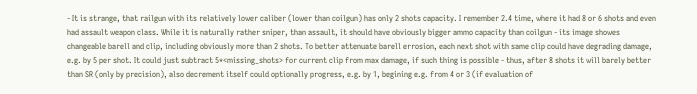- It is strange, that railgun with its relatively lower caliber (lower than coilgun) has only 2 shots capacity. I remember 2.4 time, where it had 8 or 6 shots and even had assault weapon class. While it is naturally rather sniper, than assault, it should have obviously bigger ammo capacity than coilgun - its image showes changeable barell and clip, including obviously more than 2 shots. To better attenuate barell errosion, each next shot with same clip could have degrading damage, e.g. by 5 per shot. It could just subtract 5*<missing_shots> for current clip from max damage, if such thing is possible - thus, after 8 shots it will barely better than SR (only by precision), also decrement itself could optionally progress, e.g. by 1, begining e.g. from 4 or 3 (if evaluation of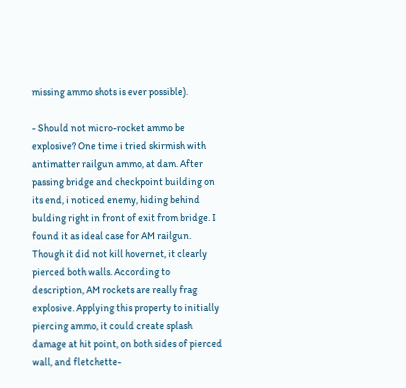missing ammo shots is ever possible).

- Should not micro-rocket ammo be explosive? One time i tried skirmish with antimatter railgun ammo, at dam. After passing bridge and checkpoint building on its end, i noticed enemy, hiding behind bulding right in front of exit from bridge. I found it as ideal case for AM railgun. Though it did not kill hovernet, it clearly pierced both walls. According to description, AM rockets are really frag explosive. Applying this property to initially piercing ammo, it could create splash damage at hit point, on both sides of pierced wall, and fletchette-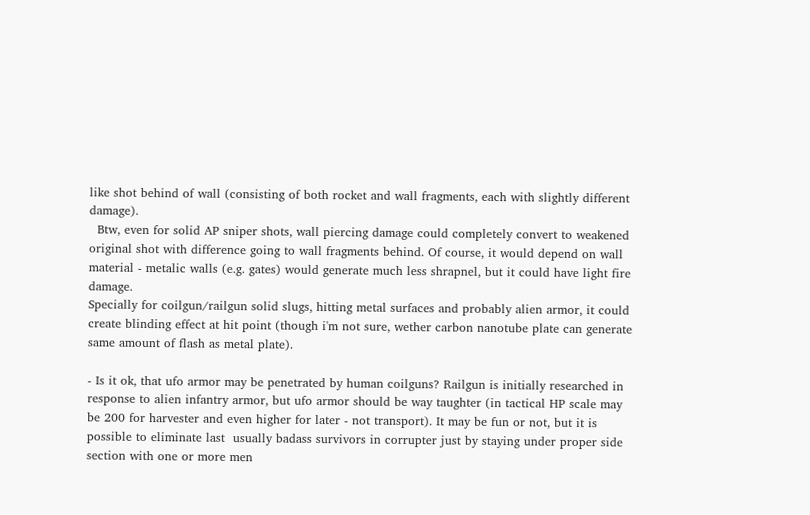like shot behind of wall (consisting of both rocket and wall fragments, each with slightly different damage).
  Btw, even for solid AP sniper shots, wall piercing damage could completely convert to weakened original shot with difference going to wall fragments behind. Of course, it would depend on wall material - metalic walls (e.g. gates) would generate much less shrapnel, but it could have light fire damage.
Specially for coilgun/railgun solid slugs, hitting metal surfaces and probably alien armor, it could create blinding effect at hit point (though i'm not sure, wether carbon nanotube plate can generate same amount of flash as metal plate).

- Is it ok, that ufo armor may be penetrated by human coilguns? Railgun is initially researched in response to alien infantry armor, but ufo armor should be way taughter (in tactical HP scale may be 200 for harvester and even higher for later - not transport). It may be fun or not, but it is possible to eliminate last  usually badass survivors in corrupter just by staying under proper side section with one or more men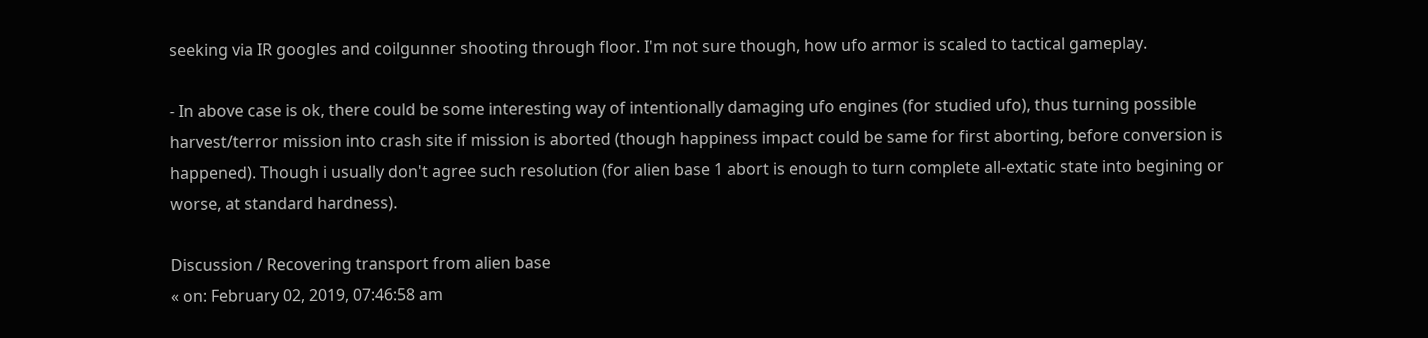seeking via IR googles and coilgunner shooting through floor. I'm not sure though, how ufo armor is scaled to tactical gameplay.

- In above case is ok, there could be some interesting way of intentionally damaging ufo engines (for studied ufo), thus turning possible harvest/terror mission into crash site if mission is aborted (though happiness impact could be same for first aborting, before conversion is happened). Though i usually don't agree such resolution (for alien base 1 abort is enough to turn complete all-extatic state into begining or worse, at standard hardness).

Discussion / Recovering transport from alien base
« on: February 02, 2019, 07:46:58 am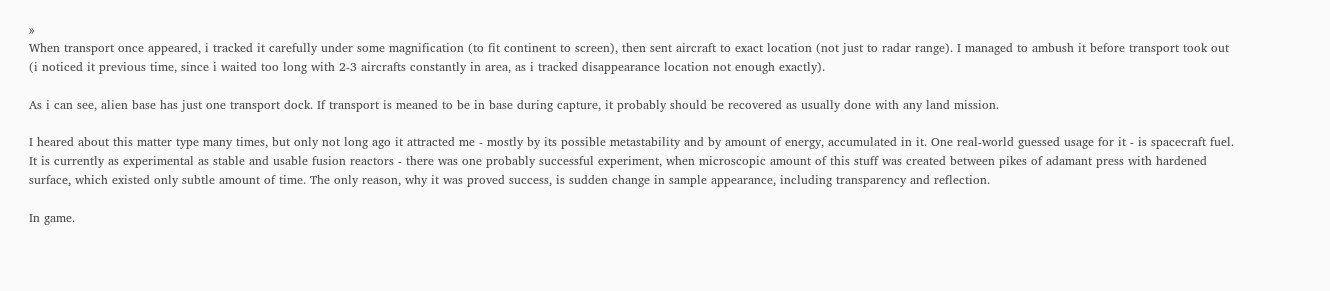»
When transport once appeared, i tracked it carefully under some magnification (to fit continent to screen), then sent aircraft to exact location (not just to radar range). I managed to ambush it before transport took out (i noticed it previous time, since i waited too long with 2-3 aircrafts constantly in area, as i tracked disappearance location not enough exactly).

As i can see, alien base has just one transport dock. If transport is meaned to be in base during capture, it probably should be recovered as usually done with any land mission.

I heared about this matter type many times, but only not long ago it attracted me - mostly by its possible metastability and by amount of energy, accumulated in it. One real-world guessed usage for it - is spacecraft fuel. It is currently as experimental as stable and usable fusion reactors - there was one probably successful experiment, when microscopic amount of this stuff was created between pikes of adamant press with hardened surface, which existed only subtle amount of time. The only reason, why it was proved success, is sudden change in sample appearance, including transparency and reflection.

In game.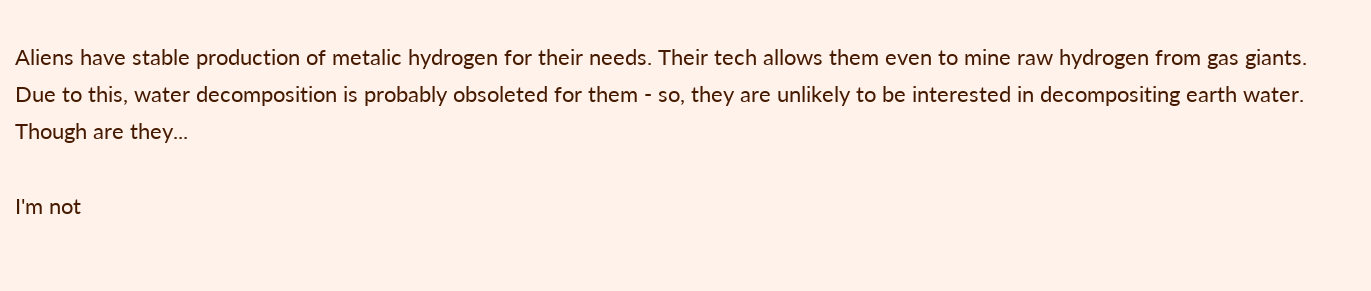Aliens have stable production of metalic hydrogen for their needs. Their tech allows them even to mine raw hydrogen from gas giants. Due to this, water decomposition is probably obsoleted for them - so, they are unlikely to be interested in decompositing earth water. Though are they...

I'm not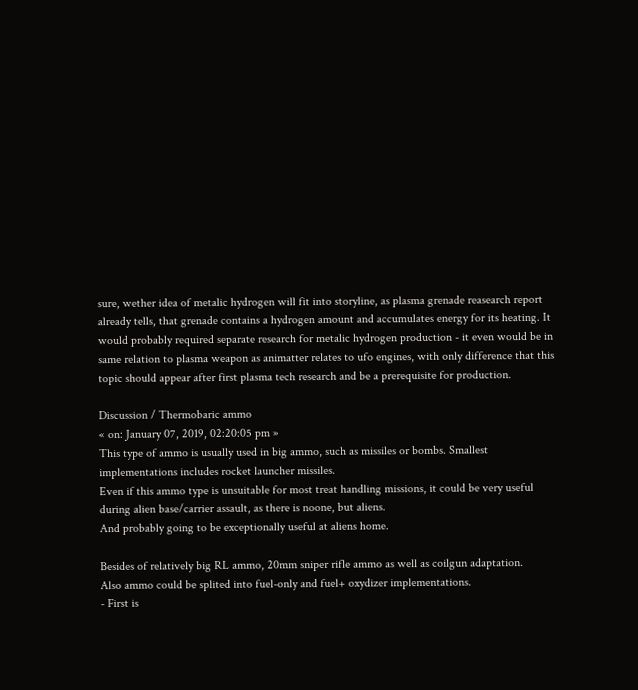sure, wether idea of metalic hydrogen will fit into storyline, as plasma grenade reasearch report already tells, that grenade contains a hydrogen amount and accumulates energy for its heating. It would probably required separate research for metalic hydrogen production - it even would be in same relation to plasma weapon as animatter relates to ufo engines, with only difference that this topic should appear after first plasma tech research and be a prerequisite for production.

Discussion / Thermobaric ammo
« on: January 07, 2019, 02:20:05 pm »
This type of ammo is usually used in big ammo, such as missiles or bombs. Smallest implementations includes rocket launcher missiles.
Even if this ammo type is unsuitable for most treat handling missions, it could be very useful during alien base/carrier assault, as there is noone, but aliens.
And probably going to be exceptionally useful at aliens home.

Besides of relatively big RL ammo, 20mm sniper rifle ammo as well as coilgun adaptation.
Also ammo could be splited into fuel-only and fuel+ oxydizer implementations.
- First is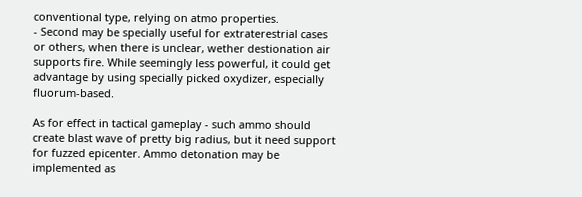conventional type, relying on atmo properties.
- Second may be specially useful for extraterestrial cases or others, when there is unclear, wether destionation air supports fire. While seemingly less powerful, it could get advantage by using specially picked oxydizer, especially fluorum-based.

As for effect in tactical gameplay - such ammo should create blast wave of pretty big radius, but it need support for fuzzed epicenter. Ammo detonation may be implemented as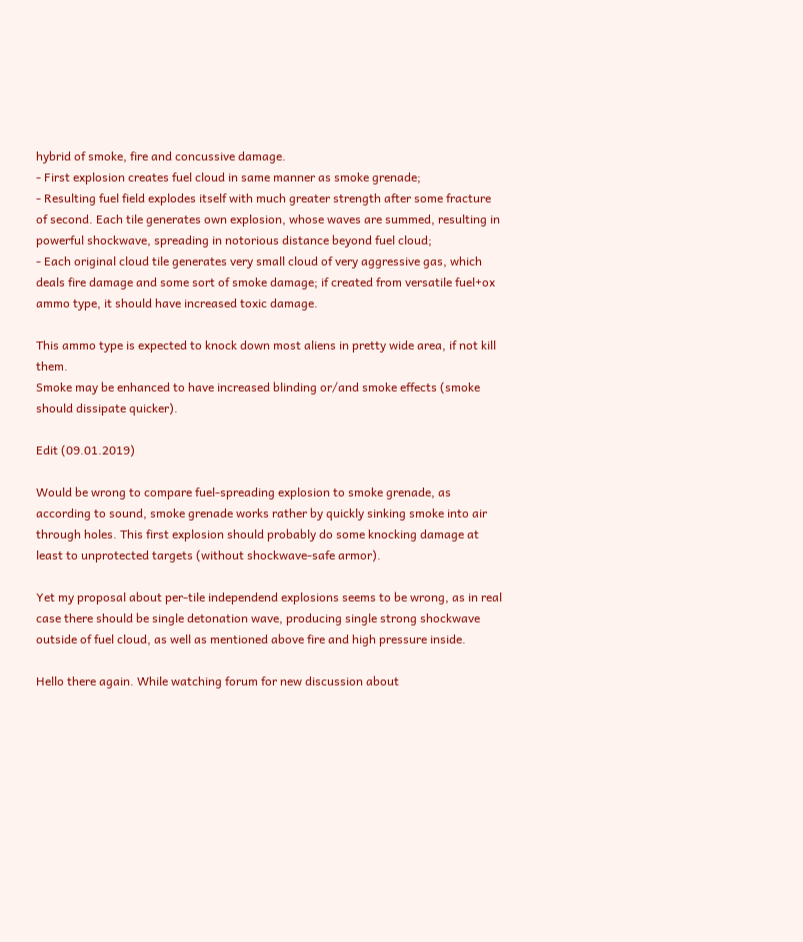hybrid of smoke, fire and concussive damage.
- First explosion creates fuel cloud in same manner as smoke grenade;
- Resulting fuel field explodes itself with much greater strength after some fracture of second. Each tile generates own explosion, whose waves are summed, resulting in powerful shockwave, spreading in notorious distance beyond fuel cloud;
- Each original cloud tile generates very small cloud of very aggressive gas, which deals fire damage and some sort of smoke damage; if created from versatile fuel+ox ammo type, it should have increased toxic damage.

This ammo type is expected to knock down most aliens in pretty wide area, if not kill them.
Smoke may be enhanced to have increased blinding or/and smoke effects (smoke should dissipate quicker).

Edit (09.01.2019)

Would be wrong to compare fuel-spreading explosion to smoke grenade, as according to sound, smoke grenade works rather by quickly sinking smoke into air through holes. This first explosion should probably do some knocking damage at least to unprotected targets (without shockwave-safe armor).

Yet my proposal about per-tile independend explosions seems to be wrong, as in real case there should be single detonation wave, producing single strong shockwave outside of fuel cloud, as well as mentioned above fire and high pressure inside.

Hello there again. While watching forum for new discussion about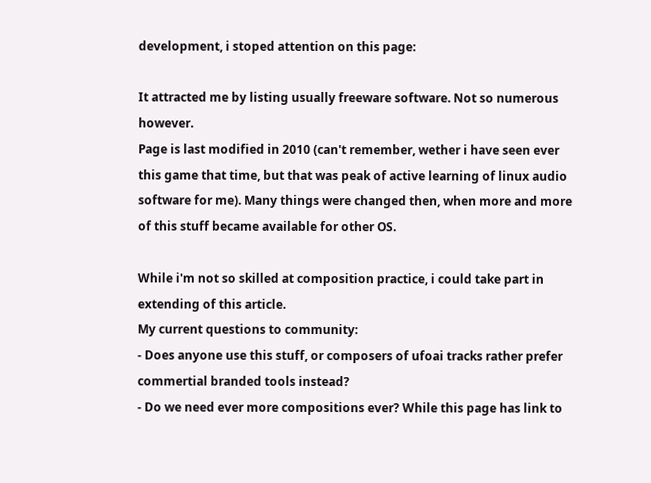development, i stoped attention on this page:

It attracted me by listing usually freeware software. Not so numerous however.
Page is last modified in 2010 (can't remember, wether i have seen ever this game that time, but that was peak of active learning of linux audio software for me). Many things were changed then, when more and more of this stuff became available for other OS.

While i'm not so skilled at composition practice, i could take part in extending of this article.
My current questions to community:
- Does anyone use this stuff, or composers of ufoai tracks rather prefer commertial branded tools instead?
- Do we need ever more compositions ever? While this page has link to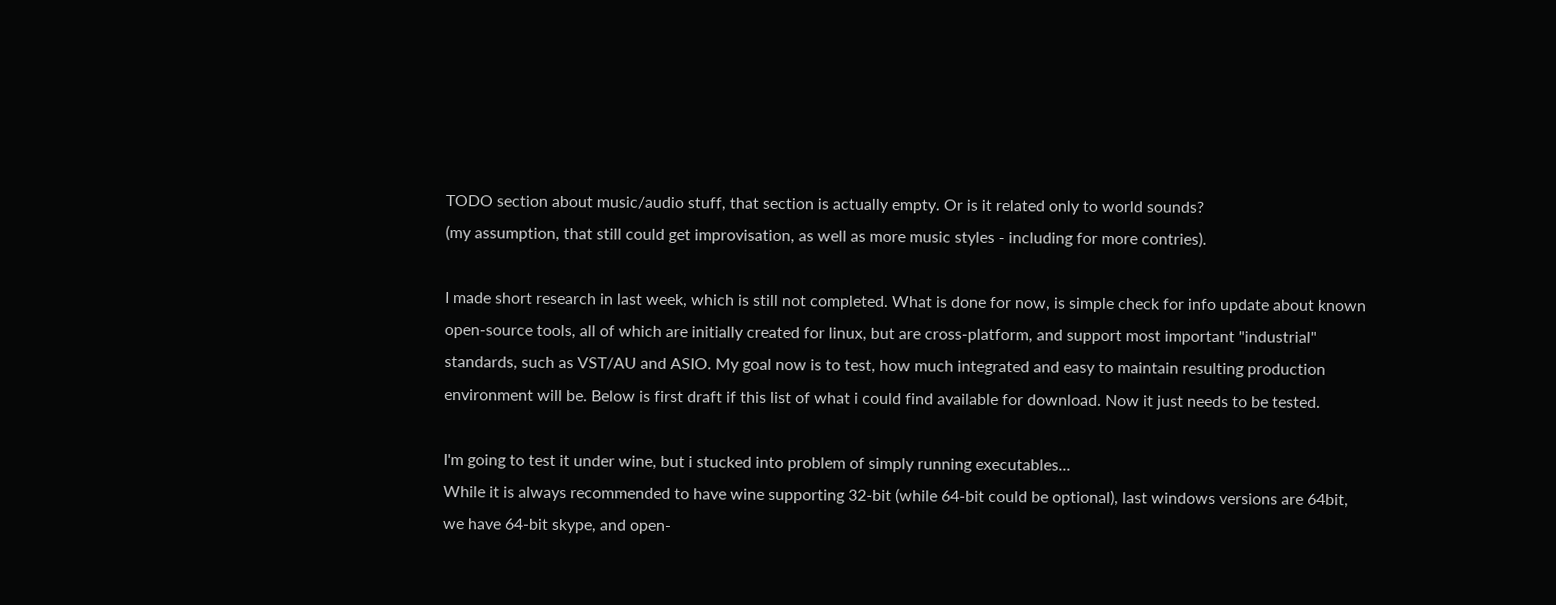TODO section about music/audio stuff, that section is actually empty. Or is it related only to world sounds?
(my assumption, that still could get improvisation, as well as more music styles - including for more contries).

I made short research in last week, which is still not completed. What is done for now, is simple check for info update about known open-source tools, all of which are initially created for linux, but are cross-platform, and support most important "industrial" standards, such as VST/AU and ASIO. My goal now is to test, how much integrated and easy to maintain resulting production environment will be. Below is first draft if this list of what i could find available for download. Now it just needs to be tested.

I'm going to test it under wine, but i stucked into problem of simply running executables...
While it is always recommended to have wine supporting 32-bit (while 64-bit could be optional), last windows versions are 64bit, we have 64-bit skype, and open-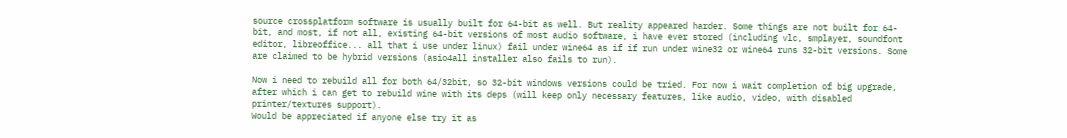source crossplatform software is usually built for 64-bit as well. But reality appeared harder. Some things are not built for 64-bit, and most, if not all, existing 64-bit versions of most audio software, i have ever stored (including vlc, smplayer, soundfont editor, libreoffice... all that i use under linux) fail under wine64 as if if run under wine32 or wine64 runs 32-bit versions. Some are claimed to be hybrid versions (asio4all installer also fails to run).

Now i need to rebuild all for both 64/32bit, so 32-bit windows versions could be tried. For now i wait completion of big upgrade, after which i can get to rebuild wine with its deps (will keep only necessary features, like audio, video, with disabled printer/textures support).
Would be appreciated if anyone else try it as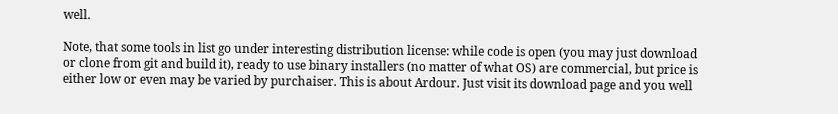well.

Note, that some tools in list go under interesting distribution license: while code is open (you may just download or clone from git and build it), ready to use binary installers (no matter of what OS) are commercial, but price is either low or even may be varied by purchaiser. This is about Ardour. Just visit its download page and you well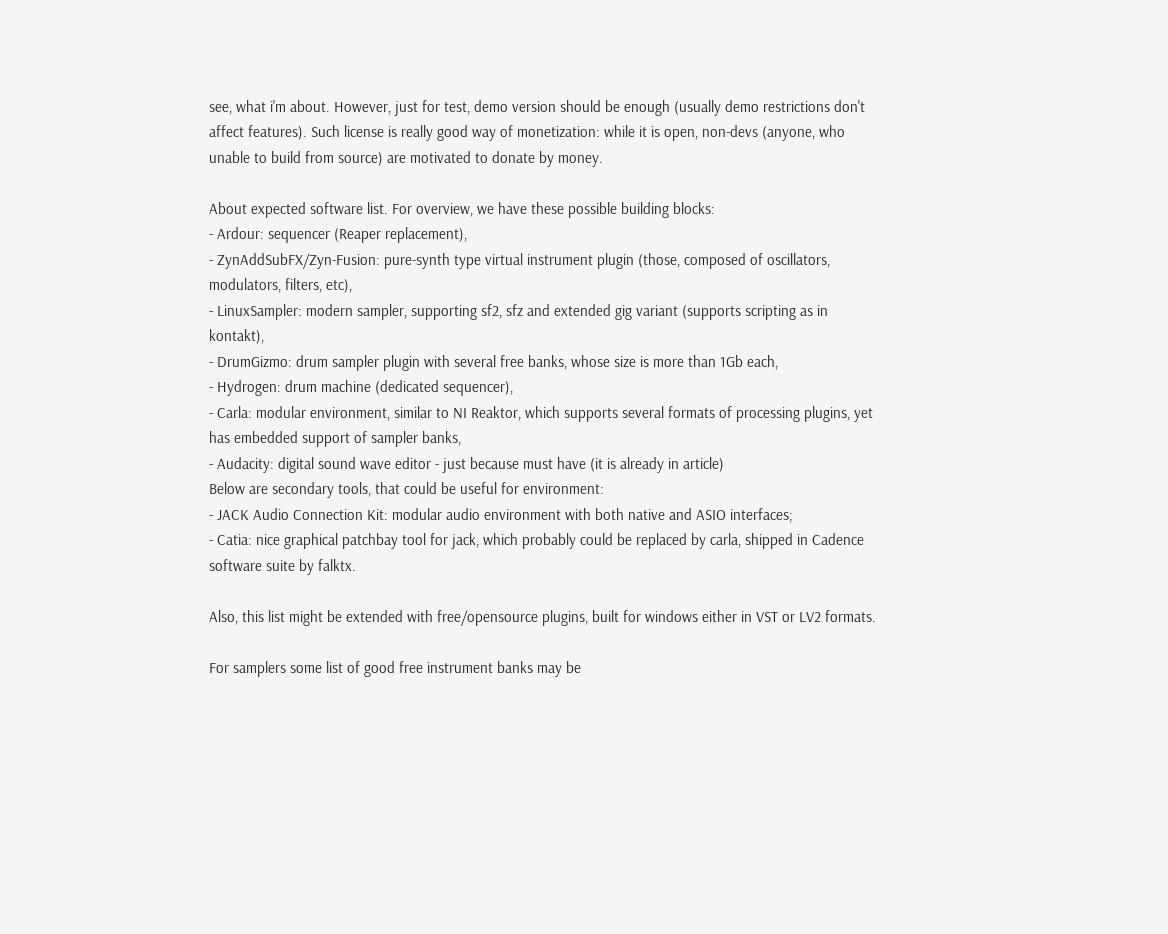see, what i'm about. However, just for test, demo version should be enough (usually demo restrictions don't affect features). Such license is really good way of monetization: while it is open, non-devs (anyone, who unable to build from source) are motivated to donate by money.

About expected software list. For overview, we have these possible building blocks:
- Ardour: sequencer (Reaper replacement),
- ZynAddSubFX/Zyn-Fusion: pure-synth type virtual instrument plugin (those, composed of oscillators, modulators, filters, etc),
- LinuxSampler: modern sampler, supporting sf2, sfz and extended gig variant (supports scripting as in kontakt),
- DrumGizmo: drum sampler plugin with several free banks, whose size is more than 1Gb each,
- Hydrogen: drum machine (dedicated sequencer),
- Carla: modular environment, similar to NI Reaktor, which supports several formats of processing plugins, yet has embedded support of sampler banks,
- Audacity: digital sound wave editor - just because must have (it is already in article)
Below are secondary tools, that could be useful for environment:
- JACK Audio Connection Kit: modular audio environment with both native and ASIO interfaces;
- Catia: nice graphical patchbay tool for jack, which probably could be replaced by carla, shipped in Cadence software suite by falktx.

Also, this list might be extended with free/opensource plugins, built for windows either in VST or LV2 formats.

For samplers some list of good free instrument banks may be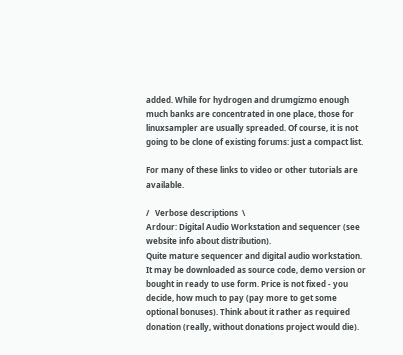added. While for hydrogen and drumgizmo enough much banks are concentrated in one place, those for linuxsampler are usually spreaded. Of course, it is not going to be clone of existing forums: just a compact list.

For many of these links to video or other tutorials are available.

/   Verbose descriptions  \
Ardour: Digital Audio Workstation and sequencer (see website info about distribution).
Quite mature sequencer and digital audio workstation.
It may be downloaded as source code, demo version or bought in ready to use form. Price is not fixed - you decide, how much to pay (pay more to get some optional bonuses). Think about it rather as required donation (really, without donations project would die).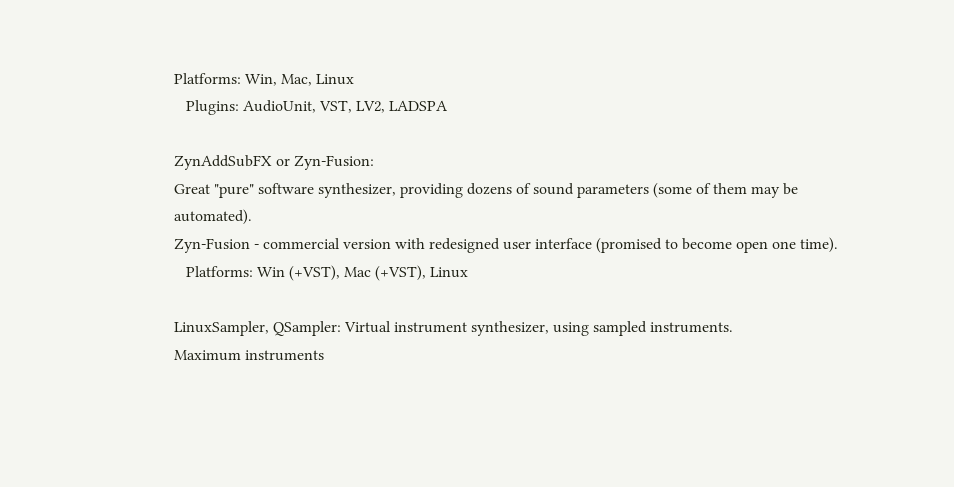Platforms: Win, Mac, Linux
   Plugins: AudioUnit, VST, LV2, LADSPA

ZynAddSubFX or Zyn-Fusion:
Great "pure" software synthesizer, providing dozens of sound parameters (some of them may be automated).
Zyn-Fusion - commercial version with redesigned user interface (promised to become open one time).
   Platforms: Win (+VST), Mac (+VST), Linux

LinuxSampler, QSampler: Virtual instrument synthesizer, using sampled instruments.
Maximum instruments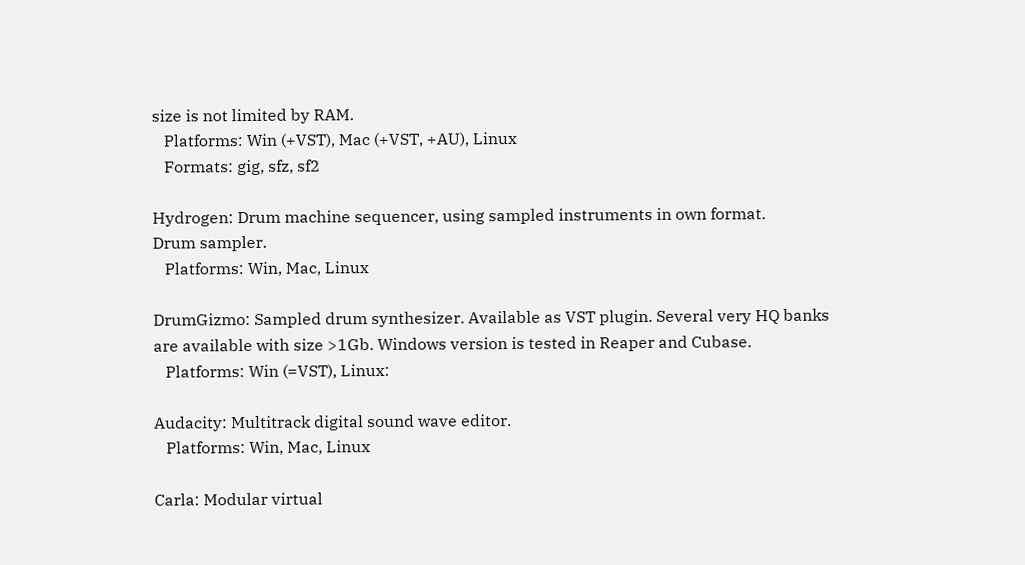size is not limited by RAM.
   Platforms: Win (+VST), Mac (+VST, +AU), Linux
   Formats: gig, sfz, sf2

Hydrogen: Drum machine sequencer, using sampled instruments in own format.
Drum sampler.
   Platforms: Win, Mac, Linux

DrumGizmo: Sampled drum synthesizer. Available as VST plugin. Several very HQ banks are available with size >1Gb. Windows version is tested in Reaper and Cubase.
   Platforms: Win (=VST), Linux:

Audacity: Multitrack digital sound wave editor.
   Platforms: Win, Mac, Linux

Carla: Modular virtual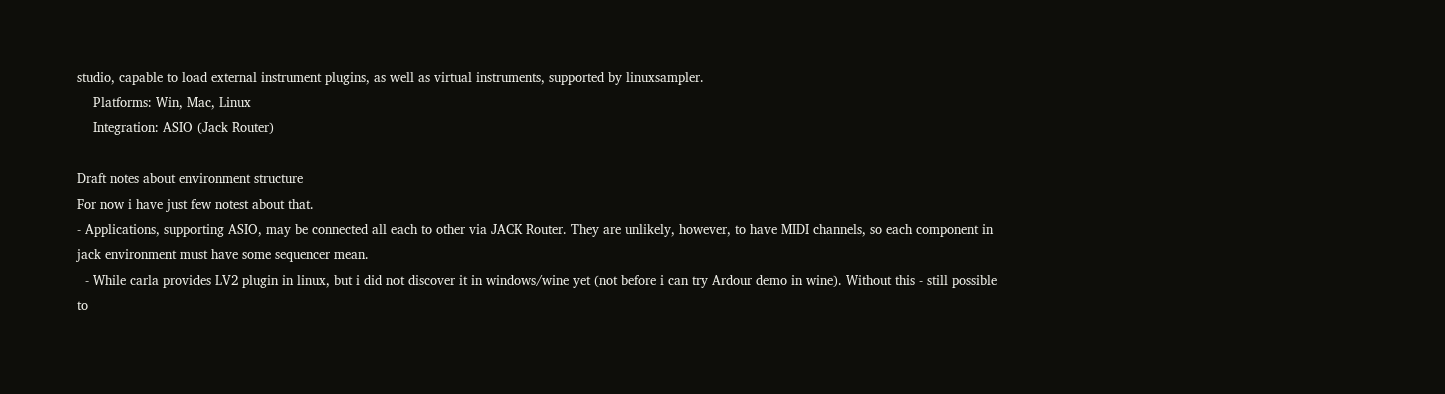studio, capable to load external instrument plugins, as well as virtual instruments, supported by linuxsampler.
    Platforms: Win, Mac, Linux
    Integration: ASIO (Jack Router)

Draft notes about environment structure
For now i have just few notest about that.
- Applications, supporting ASIO, may be connected all each to other via JACK Router. They are unlikely, however, to have MIDI channels, so each component in jack environment must have some sequencer mean.
  - While carla provides LV2 plugin in linux, but i did not discover it in windows/wine yet (not before i can try Ardour demo in wine). Without this - still possible to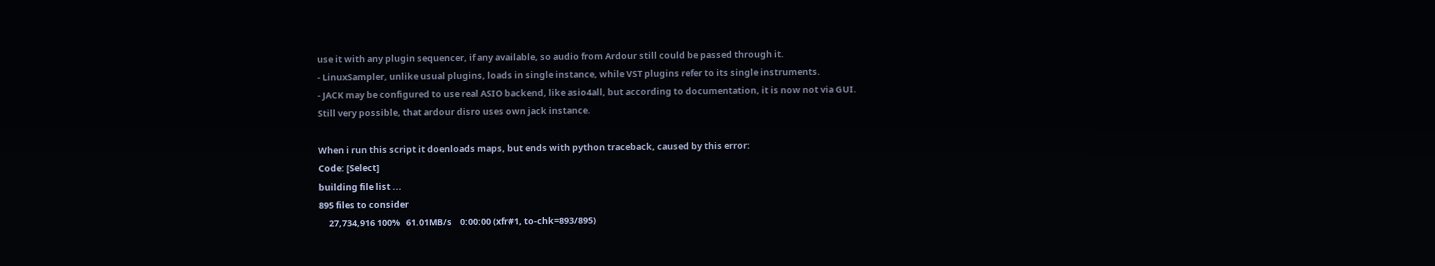use it with any plugin sequencer, if any available, so audio from Ardour still could be passed through it.
- LinuxSampler, unlike usual plugins, loads in single instance, while VST plugins refer to its single instruments.
- JACK may be configured to use real ASIO backend, like asio4all, but according to documentation, it is now not via GUI.
Still very possible, that ardour disro uses own jack instance.

When i run this script it doenloads maps, but ends with python traceback, caused by this error:
Code: [Select]
building file list ...
895 files to consider
     27,734,916 100%   61.01MB/s    0:00:00 (xfr#1, to-chk=893/895)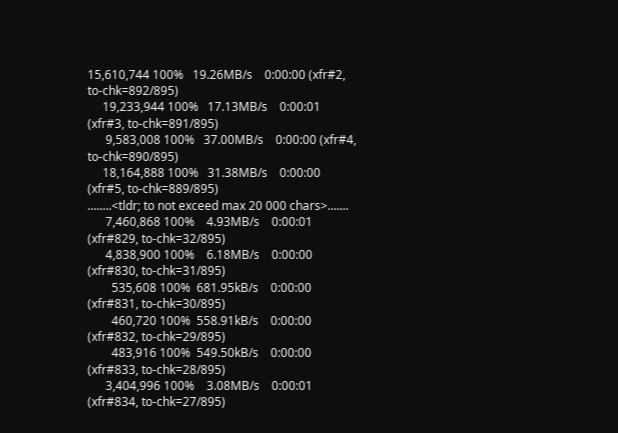15,610,744 100%   19.26MB/s    0:00:00 (xfr#2, to-chk=892/895)
     19,233,944 100%   17.13MB/s    0:00:01 (xfr#3, to-chk=891/895)
      9,583,008 100%   37.00MB/s    0:00:00 (xfr#4, to-chk=890/895)
     18,164,888 100%   31.38MB/s    0:00:00 (xfr#5, to-chk=889/895)
........<tldr; to not exceed max 20 000 chars>.......
      7,460,868 100%    4.93MB/s    0:00:01 (xfr#829, to-chk=32/895)
      4,838,900 100%    6.18MB/s    0:00:00 (xfr#830, to-chk=31/895)
        535,608 100%  681.95kB/s    0:00:00 (xfr#831, to-chk=30/895)
        460,720 100%  558.91kB/s    0:00:00 (xfr#832, to-chk=29/895)
        483,916 100%  549.50kB/s    0:00:00 (xfr#833, to-chk=28/895)
      3,404,996 100%    3.08MB/s    0:00:01 (xfr#834, to-chk=27/895)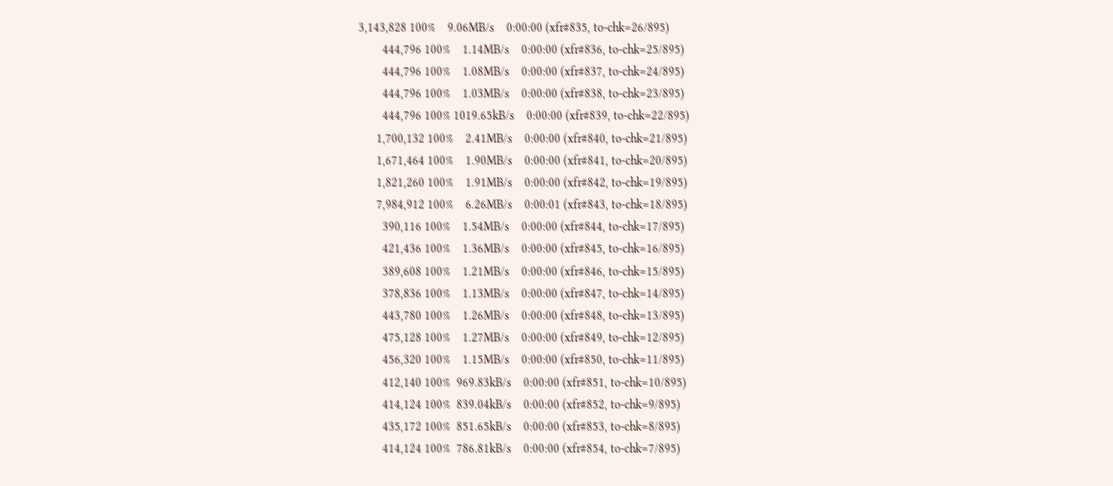3,143,828 100%    9.06MB/s    0:00:00 (xfr#835, to-chk=26/895)
        444,796 100%    1.14MB/s    0:00:00 (xfr#836, to-chk=25/895)
        444,796 100%    1.08MB/s    0:00:00 (xfr#837, to-chk=24/895)
        444,796 100%    1.03MB/s    0:00:00 (xfr#838, to-chk=23/895)
        444,796 100% 1019.65kB/s    0:00:00 (xfr#839, to-chk=22/895)
      1,700,132 100%    2.41MB/s    0:00:00 (xfr#840, to-chk=21/895)
      1,671,464 100%    1.90MB/s    0:00:00 (xfr#841, to-chk=20/895)
      1,821,260 100%    1.91MB/s    0:00:00 (xfr#842, to-chk=19/895)
      7,984,912 100%    6.26MB/s    0:00:01 (xfr#843, to-chk=18/895)
        390,116 100%    1.54MB/s    0:00:00 (xfr#844, to-chk=17/895)
        421,436 100%    1.36MB/s    0:00:00 (xfr#845, to-chk=16/895)
        389,608 100%    1.21MB/s    0:00:00 (xfr#846, to-chk=15/895)
        378,836 100%    1.13MB/s    0:00:00 (xfr#847, to-chk=14/895)
        443,780 100%    1.26MB/s    0:00:00 (xfr#848, to-chk=13/895)
        475,128 100%    1.27MB/s    0:00:00 (xfr#849, to-chk=12/895)
        456,320 100%    1.15MB/s    0:00:00 (xfr#850, to-chk=11/895)
        412,140 100%  969.83kB/s    0:00:00 (xfr#851, to-chk=10/895)
        414,124 100%  839.04kB/s    0:00:00 (xfr#852, to-chk=9/895)
        435,172 100%  851.65kB/s    0:00:00 (xfr#853, to-chk=8/895)
        414,124 100%  786.81kB/s    0:00:00 (xfr#854, to-chk=7/895)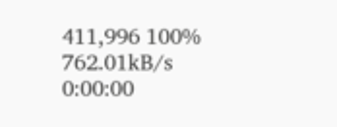411,996 100%  762.01kB/s    0:00:00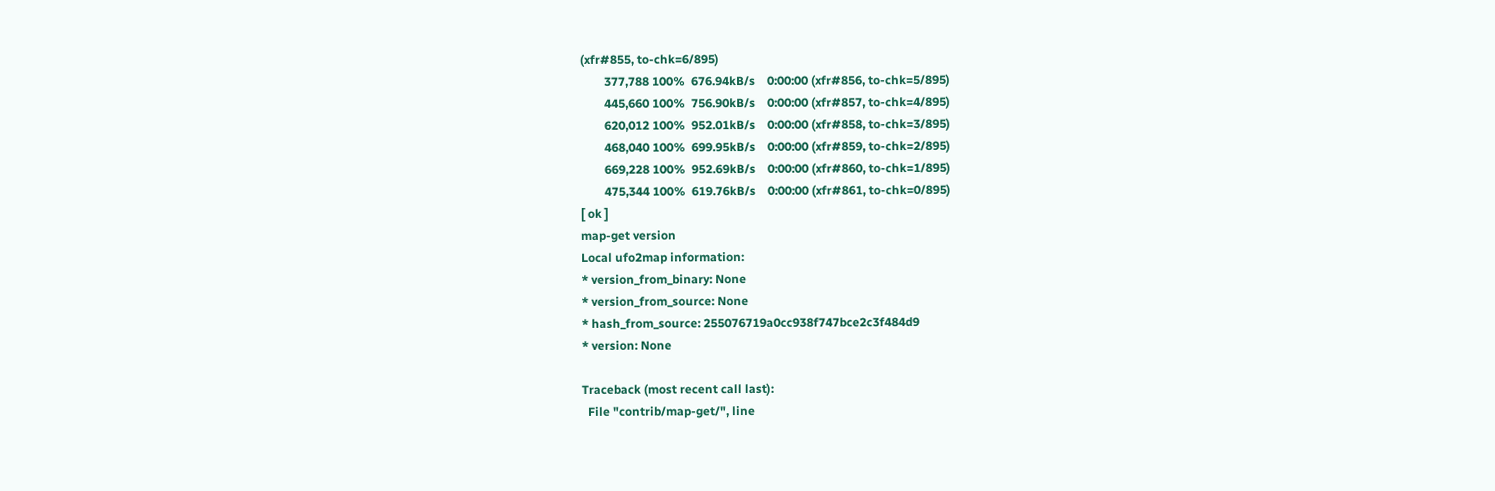(xfr#855, to-chk=6/895)
        377,788 100%  676.94kB/s    0:00:00 (xfr#856, to-chk=5/895)
        445,660 100%  756.90kB/s    0:00:00 (xfr#857, to-chk=4/895)
        620,012 100%  952.01kB/s    0:00:00 (xfr#858, to-chk=3/895)
        468,040 100%  699.95kB/s    0:00:00 (xfr#859, to-chk=2/895)
        669,228 100%  952.69kB/s    0:00:00 (xfr#860, to-chk=1/895)
        475,344 100%  619.76kB/s    0:00:00 (xfr#861, to-chk=0/895)                                                                                                                            [ ok ]
map-get version
Local ufo2map information:
* version_from_binary: None
* version_from_source: None
* hash_from_source: 255076719a0cc938f747bce2c3f484d9
* version: None

Traceback (most recent call last):
  File "contrib/map-get/", line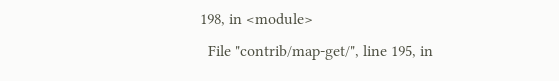198, in <module>
  File "contrib/map-get/", line 195, in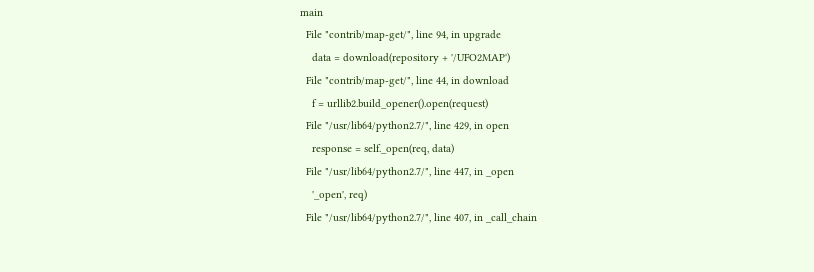main
  File "contrib/map-get/", line 94, in upgrade
    data = download(repository + '/UFO2MAP')
  File "contrib/map-get/", line 44, in download
    f = urllib2.build_opener().open(request)
  File "/usr/lib64/python2.7/", line 429, in open
    response = self._open(req, data)
  File "/usr/lib64/python2.7/", line 447, in _open
    '_open', req)
  File "/usr/lib64/python2.7/", line 407, in _call_chain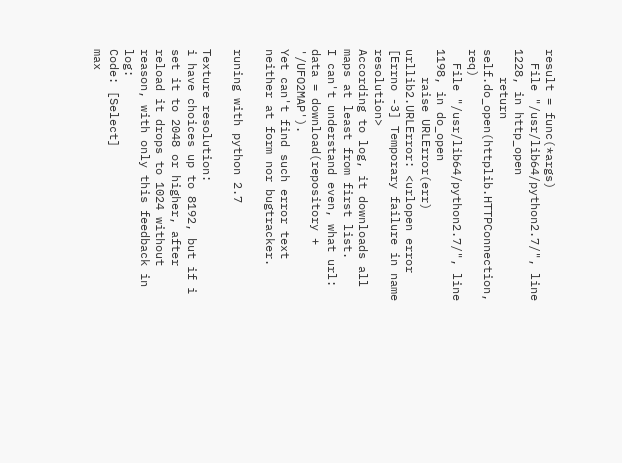result = func(*args)
  File "/usr/lib64/python2.7/", line 1228, in http_open
    return self.do_open(httplib.HTTPConnection, req)
  File "/usr/lib64/python2.7/", line 1198, in do_open
    raise URLError(err)
urllib2.URLError: <urlopen error [Errno -3] Temporary failure in name resolution>
According to log, it downloads all maps at least from first list.
I can't understand even, what url: data = download(repository + '/UFO2MAP').
Yet can't find such error text neither at form nor bugtracker.

runing with python 2.7

Texture resolution:
i have choices up to 8192, but if i set it to 2048 or higher, after reload it drops to 1024 without reason, with only this feedback in log:
Code: [Select]
max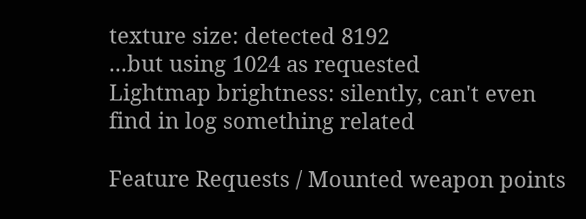texture size: detected 8192
...but using 1024 as requested
Lightmap brightness: silently, can't even find in log something related

Feature Requests / Mounted weapon points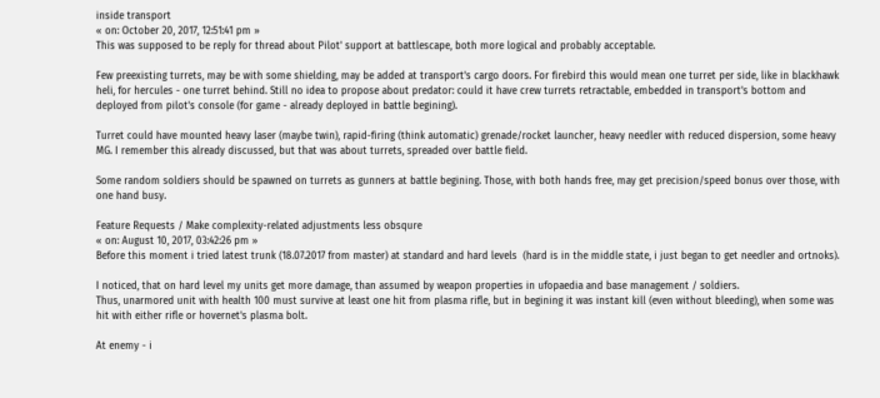inside transport
« on: October 20, 2017, 12:51:41 pm »
This was supposed to be reply for thread about Pilot' support at battlescape, both more logical and probably acceptable.

Few preexisting turrets, may be with some shielding, may be added at transport's cargo doors. For firebird this would mean one turret per side, like in blackhawk heli, for hercules - one turret behind. Still no idea to propose about predator: could it have crew turrets retractable, embedded in transport's bottom and deployed from pilot's console (for game - already deployed in battle begining).

Turret could have mounted heavy laser (maybe twin), rapid-firing (think automatic) grenade/rocket launcher, heavy needler with reduced dispersion, some heavy MG. I remember this already discussed, but that was about turrets, spreaded over battle field.

Some random soldiers should be spawned on turrets as gunners at battle begining. Those, with both hands free, may get precision/speed bonus over those, with one hand busy.

Feature Requests / Make complexity-related adjustments less obsqure
« on: August 10, 2017, 03:42:26 pm »
Before this moment i tried latest trunk (18.07.2017 from master) at standard and hard levels  (hard is in the middle state, i just began to get needler and ortnoks).

I noticed, that on hard level my units get more damage, than assumed by weapon properties in ufopaedia and base management / soldiers.
Thus, unarmored unit with health 100 must survive at least one hit from plasma rifle, but in begining it was instant kill (even without bleeding), when some was hit with either rifle or hovernet's plasma bolt.

At enemy - i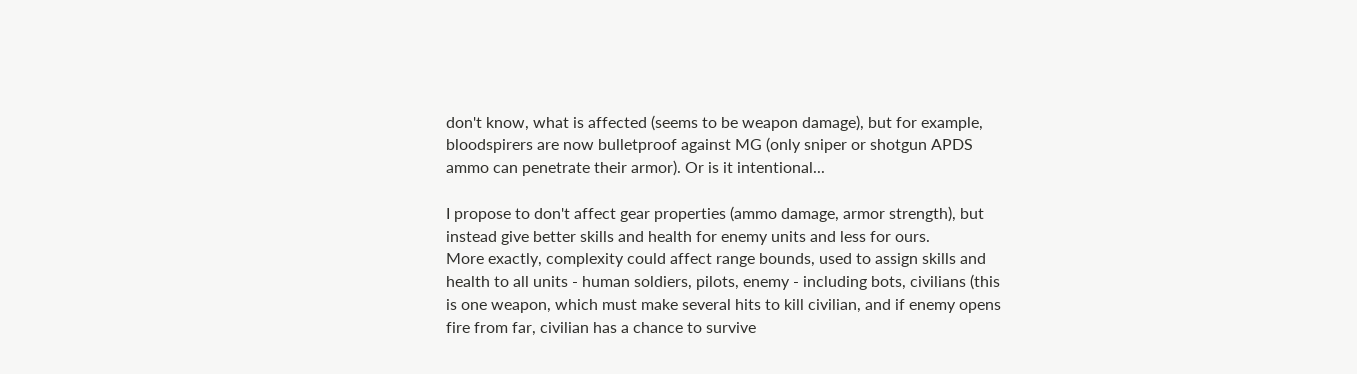don't know, what is affected (seems to be weapon damage), but for example, bloodspirers are now bulletproof against MG (only sniper or shotgun APDS ammo can penetrate their armor). Or is it intentional...

I propose to don't affect gear properties (ammo damage, armor strength), but instead give better skills and health for enemy units and less for ours.
More exactly, complexity could affect range bounds, used to assign skills and health to all units - human soldiers, pilots, enemy - including bots, civilians (this is one weapon, which must make several hits to kill civilian, and if enemy opens fire from far, civilian has a chance to survive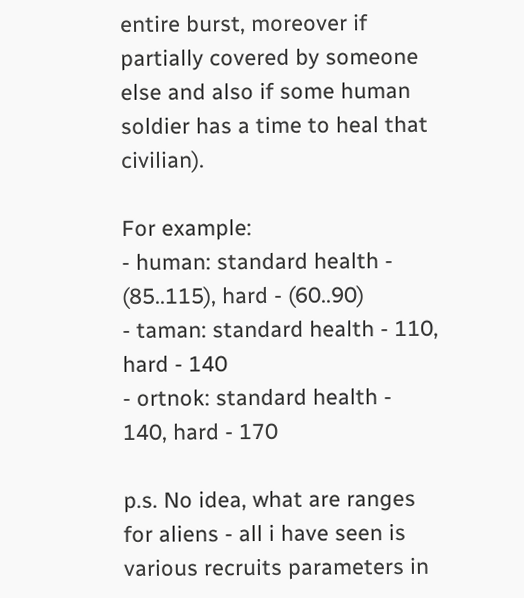entire burst, moreover if partially covered by someone else and also if some human soldier has a time to heal that civilian).

For example:
- human: standard health - (85..115), hard - (60..90)
- taman: standard health - 110, hard - 140
- ortnok: standard health - 140, hard - 170

p.s. No idea, what are ranges for aliens - all i have seen is various recruits parameters in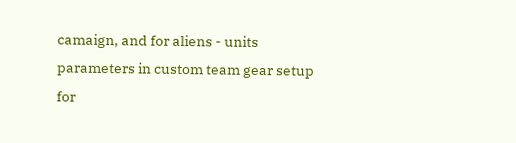camaign, and for aliens - units parameters in custom team gear setup for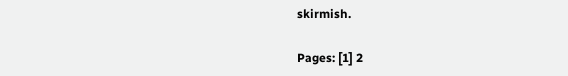skirmish.

Pages: [1] 2